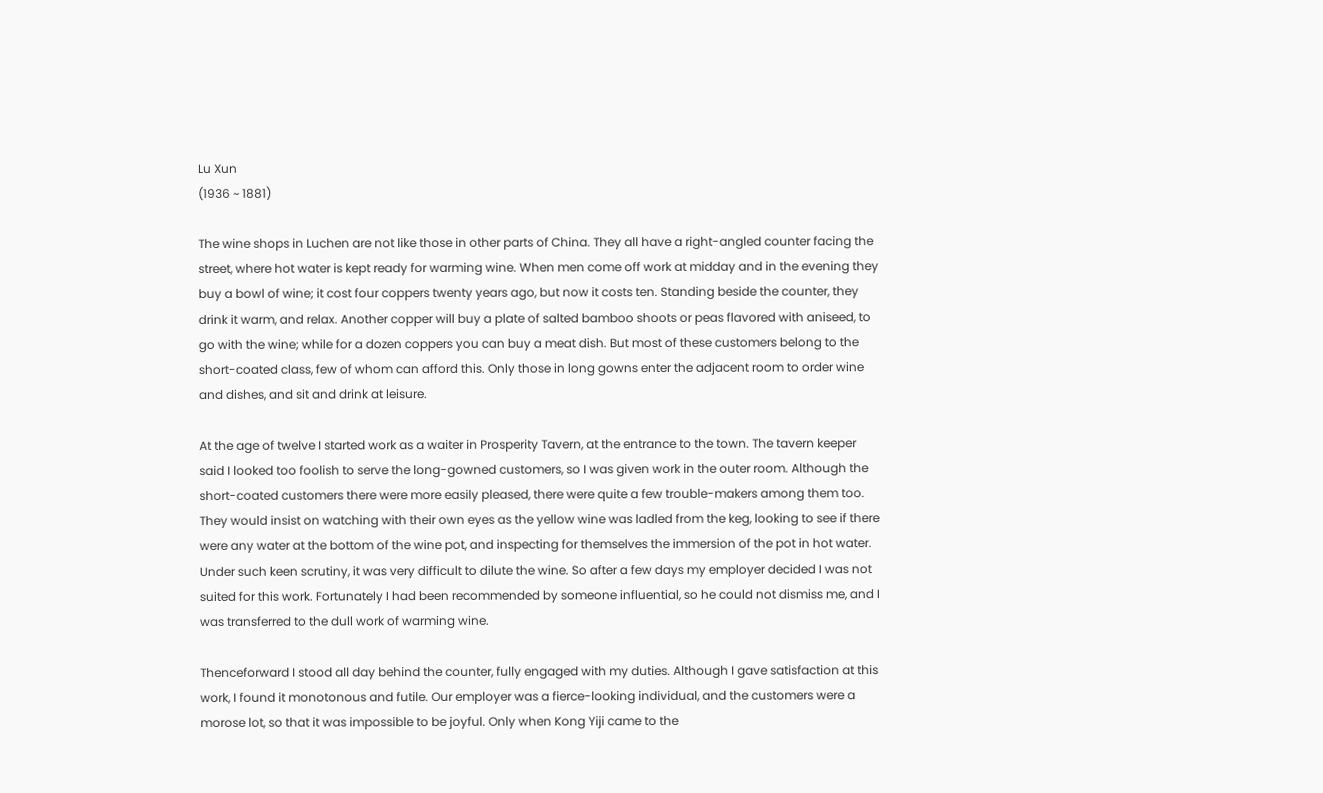Lu Xun
(1936 ~ 1881)

The wine shops in Luchen are not like those in other parts of China. They all have a right-angled counter facing the street, where hot water is kept ready for warming wine. When men come off work at midday and in the evening they buy a bowl of wine; it cost four coppers twenty years ago, but now it costs ten. Standing beside the counter, they drink it warm, and relax. Another copper will buy a plate of salted bamboo shoots or peas flavored with aniseed, to go with the wine; while for a dozen coppers you can buy a meat dish. But most of these customers belong to the short-coated class, few of whom can afford this. Only those in long gowns enter the adjacent room to order wine and dishes, and sit and drink at leisure.

At the age of twelve I started work as a waiter in Prosperity Tavern, at the entrance to the town. The tavern keeper said I looked too foolish to serve the long-gowned customers, so I was given work in the outer room. Although the short-coated customers there were more easily pleased, there were quite a few trouble-makers among them too. They would insist on watching with their own eyes as the yellow wine was ladled from the keg, looking to see if there were any water at the bottom of the wine pot, and inspecting for themselves the immersion of the pot in hot water. Under such keen scrutiny, it was very difficult to dilute the wine. So after a few days my employer decided I was not suited for this work. Fortunately I had been recommended by someone influential, so he could not dismiss me, and I was transferred to the dull work of warming wine.

Thenceforward I stood all day behind the counter, fully engaged with my duties. Although I gave satisfaction at this work, I found it monotonous and futile. Our employer was a fierce-looking individual, and the customers were a morose lot, so that it was impossible to be joyful. Only when Kong Yiji came to the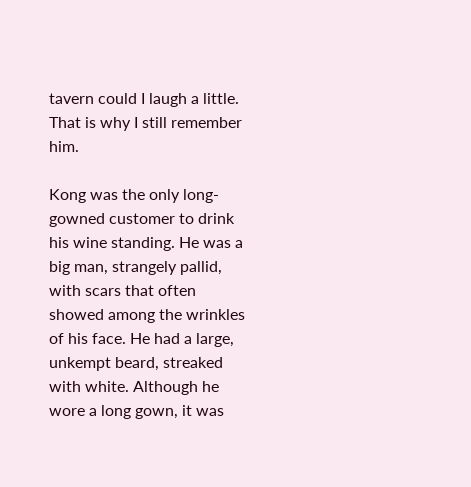tavern could I laugh a little. That is why I still remember him.

Kong was the only long-gowned customer to drink his wine standing. He was a big man, strangely pallid, with scars that often showed among the wrinkles of his face. He had a large, unkempt beard, streaked with white. Although he wore a long gown, it was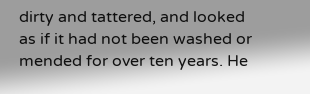dirty and tattered, and looked as if it had not been washed or mended for over ten years. He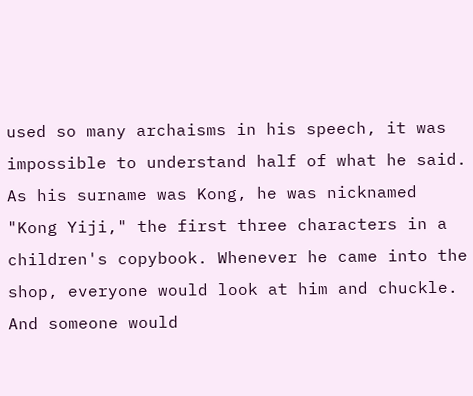used so many archaisms in his speech, it was impossible to understand half of what he said. As his surname was Kong, he was nicknamed "Kong Yiji," the first three characters in a children's copybook. Whenever he came into the shop, everyone would look at him and chuckle. And someone would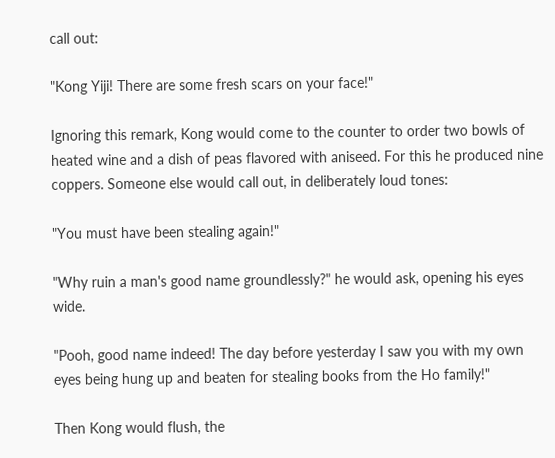call out:

"Kong Yiji! There are some fresh scars on your face!"

Ignoring this remark, Kong would come to the counter to order two bowls of heated wine and a dish of peas flavored with aniseed. For this he produced nine coppers. Someone else would call out, in deliberately loud tones:

"You must have been stealing again!"

"Why ruin a man's good name groundlessly?" he would ask, opening his eyes wide.

"Pooh, good name indeed! The day before yesterday I saw you with my own eyes being hung up and beaten for stealing books from the Ho family!"

Then Kong would flush, the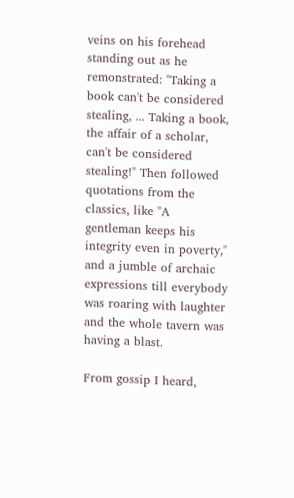veins on his forehead standing out as he remonstrated: "Taking a book can't be considered stealing, ... Taking a book, the affair of a scholar, can't be considered stealing!" Then followed quotations from the classics, like "A gentleman keeps his integrity even in poverty," and a jumble of archaic expressions till everybody was roaring with laughter and the whole tavern was having a blast.

From gossip I heard,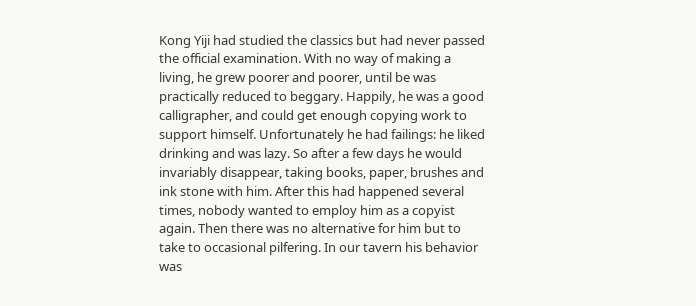Kong Yiji had studied the classics but had never passed the official examination. With no way of making a living, he grew poorer and poorer, until be was practically reduced to beggary. Happily, he was a good calligrapher, and could get enough copying work to support himself. Unfortunately he had failings: he liked drinking and was lazy. So after a few days he would invariably disappear, taking books, paper, brushes and ink stone with him. After this had happened several times, nobody wanted to employ him as a copyist again. Then there was no alternative for him but to take to occasional pilfering. In our tavern his behavior was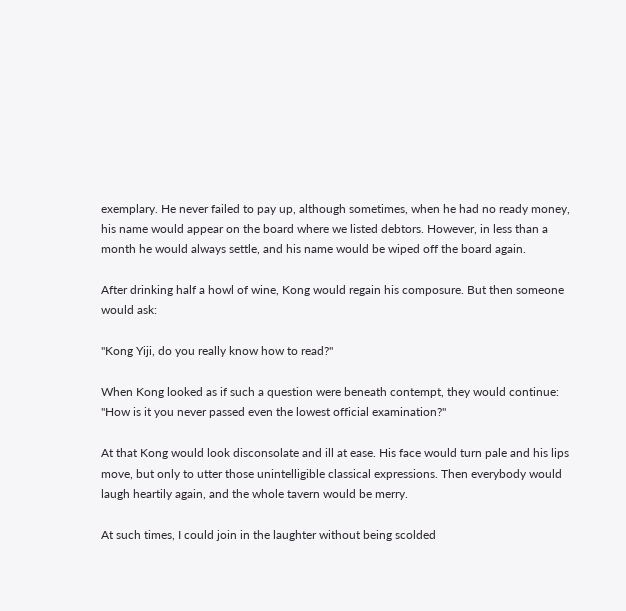exemplary. He never failed to pay up, although sometimes, when he had no ready money, his name would appear on the board where we listed debtors. However, in less than a month he would always settle, and his name would be wiped off the board again.

After drinking half a howl of wine, Kong would regain his composure. But then someone would ask:

"Kong Yiji, do you really know how to read?"

When Kong looked as if such a question were beneath contempt, they would continue: "How is it you never passed even the lowest official examination?"

At that Kong would look disconsolate and ill at ease. His face would turn pale and his lips move, but only to utter those unintelligible classical expressions. Then everybody would laugh heartily again, and the whole tavern would be merry.

At such times, I could join in the laughter without being scolded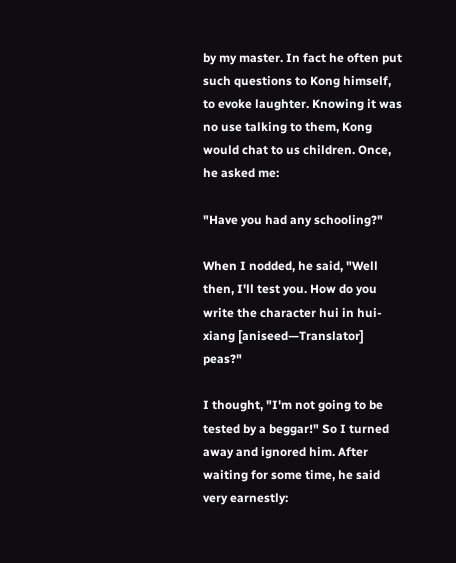by my master. In fact he often put such questions to Kong himself, to evoke laughter. Knowing it was no use talking to them, Kong would chat to us children. Once, he asked me:

"Have you had any schooling?"

When I nodded, he said, "Well then, I'll test you. How do you write the character hui in hui-xiang [aniseed—Translator] peas?"

I thought, "I'm not going to be tested by a beggar!" So I turned away and ignored him. After waiting for some time, he said very earnestly: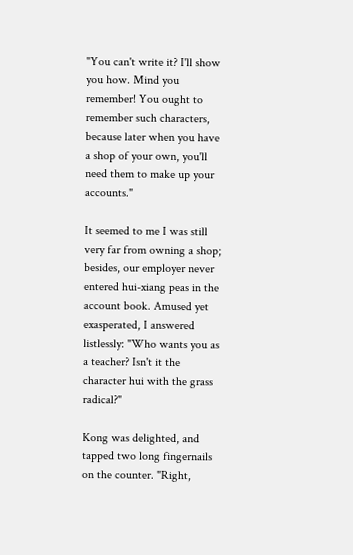"You can't write it? I'll show you how. Mind you remember! You ought to remember such characters, because later when you have a shop of your own, you'll need them to make up your accounts."

It seemed to me I was still very far from owning a shop; besides, our employer never entered hui-xiang peas in the account book. Amused yet exasperated, I answered listlessly: "Who wants you as a teacher? Isn't it the character hui with the grass radical?"

Kong was delighted, and tapped two long fingernails on the counter. "Right,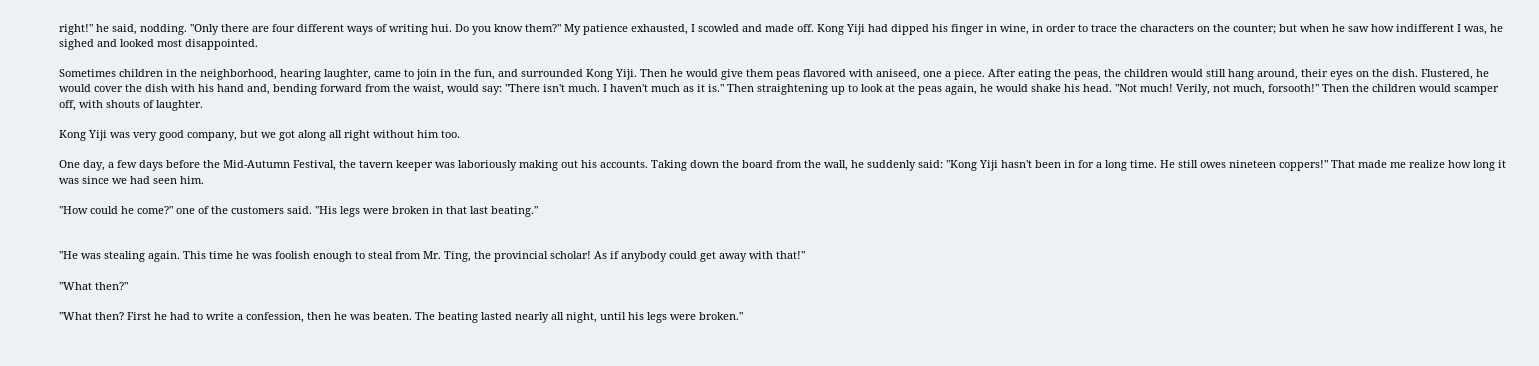right!" he said, nodding. "Only there are four different ways of writing hui. Do you know them?" My patience exhausted, I scowled and made off. Kong Yiji had dipped his finger in wine, in order to trace the characters on the counter; but when he saw how indifferent I was, he sighed and looked most disappointed.

Sometimes children in the neighborhood, hearing laughter, came to join in the fun, and surrounded Kong Yiji. Then he would give them peas flavored with aniseed, one a piece. After eating the peas, the children would still hang around, their eyes on the dish. Flustered, he would cover the dish with his hand and, bending forward from the waist, would say: "There isn't much. I haven't much as it is." Then straightening up to look at the peas again, he would shake his head. "Not much! Verily, not much, forsooth!" Then the children would scamper off, with shouts of laughter.

Kong Yiji was very good company, but we got along all right without him too.

One day, a few days before the Mid-Autumn Festival, the tavern keeper was laboriously making out his accounts. Taking down the board from the wall, he suddenly said: "Kong Yiji hasn't been in for a long time. He still owes nineteen coppers!" That made me realize how long it was since we had seen him.

"How could he come?" one of the customers said. "His legs were broken in that last beating."


"He was stealing again. This time he was foolish enough to steal from Mr. Ting, the provincial scholar! As if anybody could get away with that!"

"What then?"

"What then? First he had to write a confession, then he was beaten. The beating lasted nearly all night, until his legs were broken."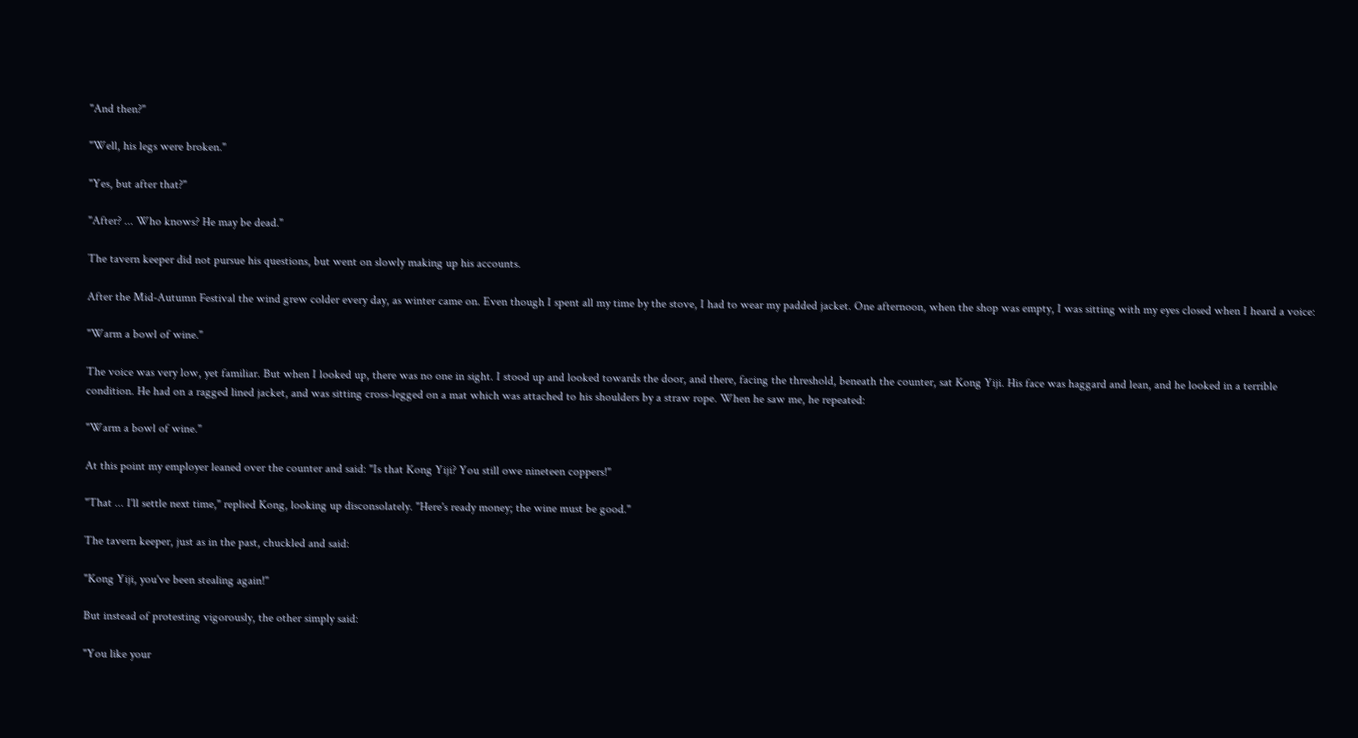"And then?"

"Well, his legs were broken."

"Yes, but after that?"

"After? ... Who knows? He may be dead."

The tavern keeper did not pursue his questions, but went on slowly making up his accounts.

After the Mid-Autumn Festival the wind grew colder every day, as winter came on. Even though I spent all my time by the stove, I had to wear my padded jacket. One afternoon, when the shop was empty, I was sitting with my eyes closed when I heard a voice:

"Warm a bowl of wine."

The voice was very low, yet familiar. But when I looked up, there was no one in sight. I stood up and looked towards the door, and there, facing the threshold, beneath the counter, sat Kong Yiji. His face was haggard and lean, and he looked in a terrible condition. He had on a ragged lined jacket, and was sitting cross-legged on a mat which was attached to his shoulders by a straw rope. When he saw me, he repeated:

"Warm a bowl of wine."

At this point my employer leaned over the counter and said: "Is that Kong Yiji? You still owe nineteen coppers!"

"That ... I'll settle next time," replied Kong, looking up disconsolately. "Here's ready money; the wine must be good."

The tavern keeper, just as in the past, chuckled and said:

"Kong Yiji, you've been stealing again!"

But instead of protesting vigorously, the other simply said:

"You like your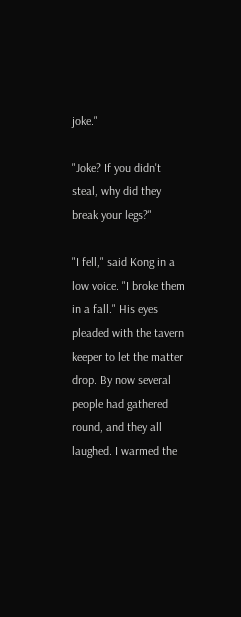joke."

"Joke? If you didn't steal, why did they break your legs?"

"I fell," said Kong in a low voice. "I broke them in a fall." His eyes pleaded with the tavern keeper to let the matter drop. By now several people had gathered round, and they all laughed. I warmed the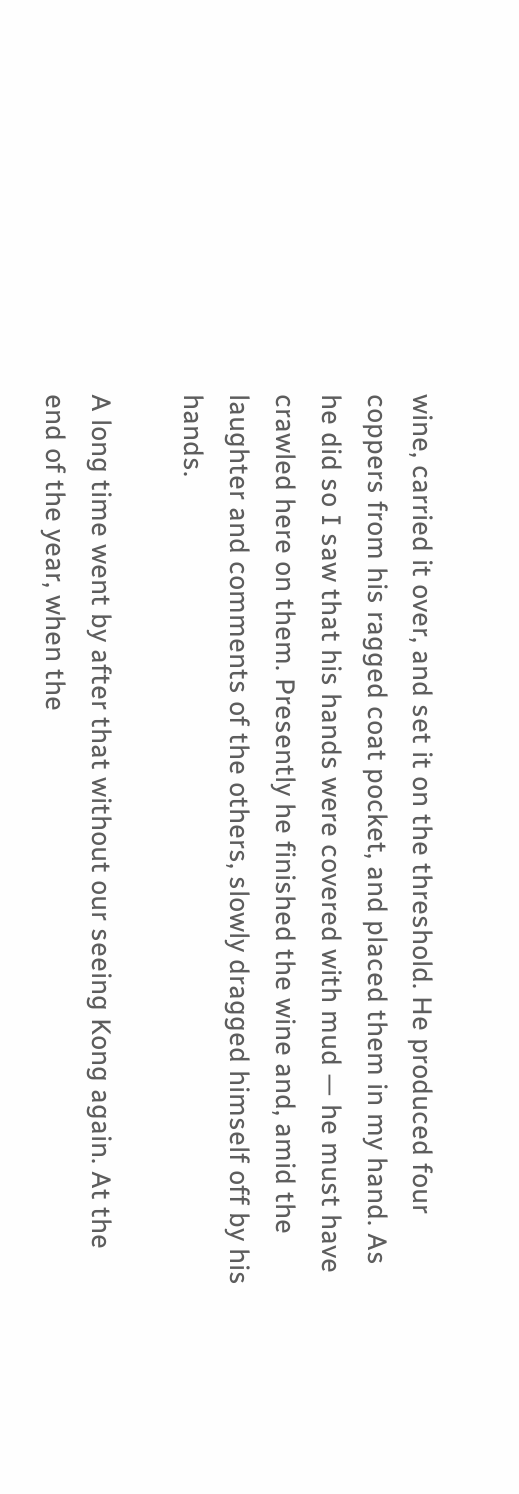wine, carried it over, and set it on the threshold. He produced four coppers from his ragged coat pocket, and placed them in my hand. As he did so I saw that his hands were covered with mud — he must have crawled here on them. Presently he finished the wine and, amid the laughter and comments of the others, slowly dragged himself off by his hands.

A long time went by after that without our seeing Kong again. At the end of the year, when the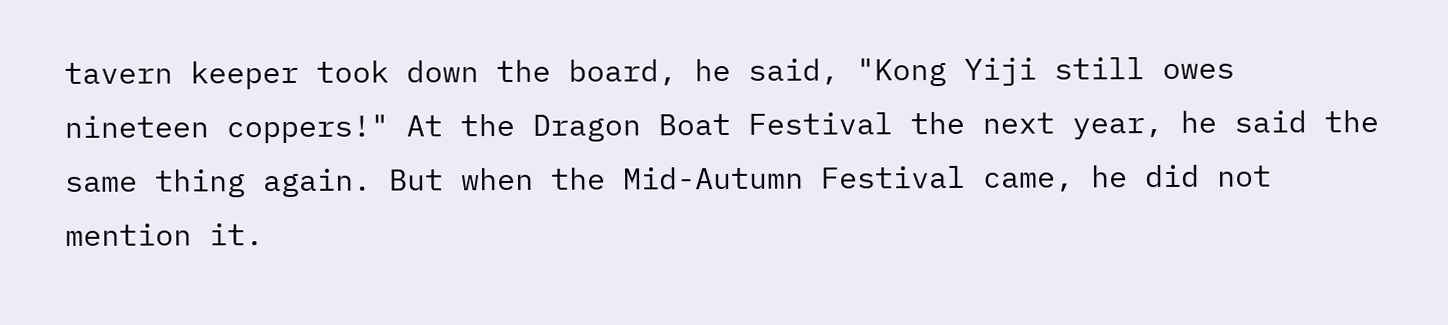tavern keeper took down the board, he said, "Kong Yiji still owes nineteen coppers!" At the Dragon Boat Festival the next year, he said the same thing again. But when the Mid-Autumn Festival came, he did not mention it.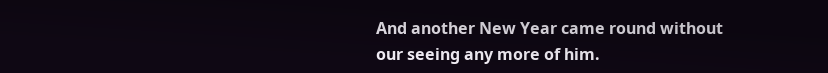And another New Year came round without our seeing any more of him.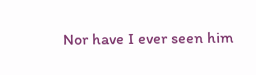Nor have I ever seen him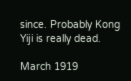since. Probably Kong Yiji is really dead.

March 1919